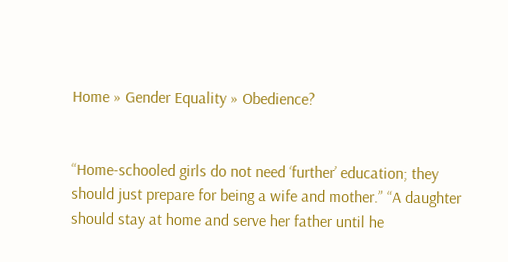Home » Gender Equality » Obedience?


“Home-schooled girls do not need ‘further’ education; they should just prepare for being a wife and mother.” “A daughter should stay at home and serve her father until he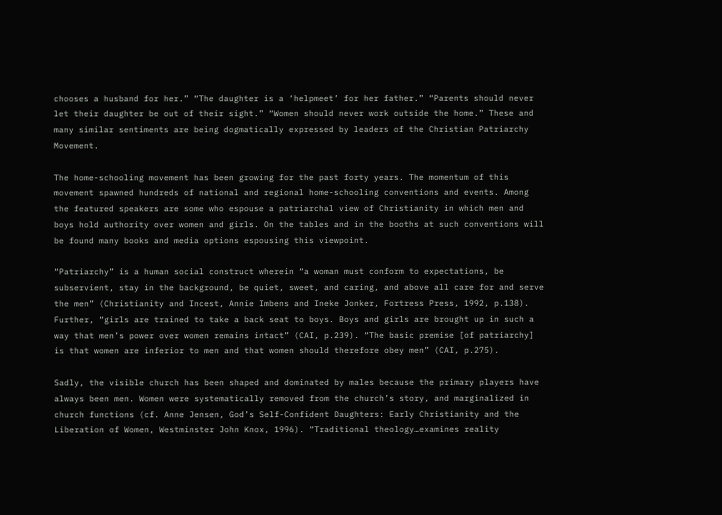chooses a husband for her.” “The daughter is a ‘helpmeet’ for her father.” “Parents should never let their daughter be out of their sight.” “Women should never work outside the home.” These and many similar sentiments are being dogmatically expressed by leaders of the Christian Patriarchy Movement.

The home-schooling movement has been growing for the past forty years. The momentum of this movement spawned hundreds of national and regional home-schooling conventions and events. Among the featured speakers are some who espouse a patriarchal view of Christianity in which men and boys hold authority over women and girls. On the tables and in the booths at such conventions will be found many books and media options espousing this viewpoint.

“Patriarchy” is a human social construct wherein “a woman must conform to expectations, be subservient, stay in the background, be quiet, sweet, and caring, and above all care for and serve the men” (Christianity and Incest, Annie Imbens and Ineke Jonker, Fortress Press, 1992, p.138). Further, “girls are trained to take a back seat to boys. Boys and girls are brought up in such a way that men’s power over women remains intact” (CAI, p.239). “The basic premise [of patriarchy] is that women are inferior to men and that women should therefore obey men” (CAI, p.275).

Sadly, the visible church has been shaped and dominated by males because the primary players have always been men. Women were systematically removed from the church’s story, and marginalized in church functions (cf. Anne Jensen, God’s Self-Confident Daughters: Early Christianity and the Liberation of Women, Westminster John Knox, 1996). “Traditional theology…examines reality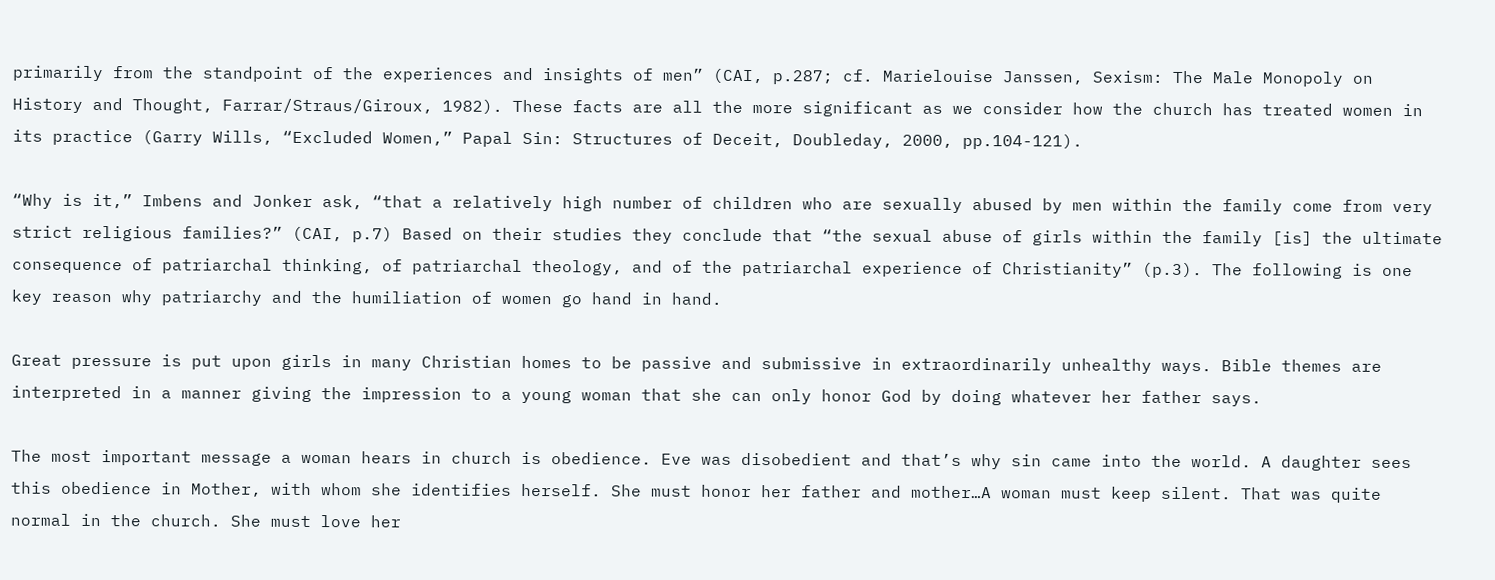primarily from the standpoint of the experiences and insights of men” (CAI, p.287; cf. Marielouise Janssen, Sexism: The Male Monopoly on History and Thought, Farrar/Straus/Giroux, 1982). These facts are all the more significant as we consider how the church has treated women in its practice (Garry Wills, “Excluded Women,” Papal Sin: Structures of Deceit, Doubleday, 2000, pp.104-121).

“Why is it,” Imbens and Jonker ask, “that a relatively high number of children who are sexually abused by men within the family come from very strict religious families?” (CAI, p.7) Based on their studies they conclude that “the sexual abuse of girls within the family [is] the ultimate consequence of patriarchal thinking, of patriarchal theology, and of the patriarchal experience of Christianity” (p.3). The following is one key reason why patriarchy and the humiliation of women go hand in hand.

Great pressure is put upon girls in many Christian homes to be passive and submissive in extraordinarily unhealthy ways. Bible themes are interpreted in a manner giving the impression to a young woman that she can only honor God by doing whatever her father says.

The most important message a woman hears in church is obedience. Eve was disobedient and that’s why sin came into the world. A daughter sees this obedience in Mother, with whom she identifies herself. She must honor her father and mother…A woman must keep silent. That was quite normal in the church. She must love her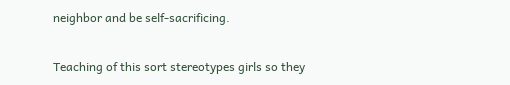neighbor and be self-sacrificing.

Teaching of this sort stereotypes girls so they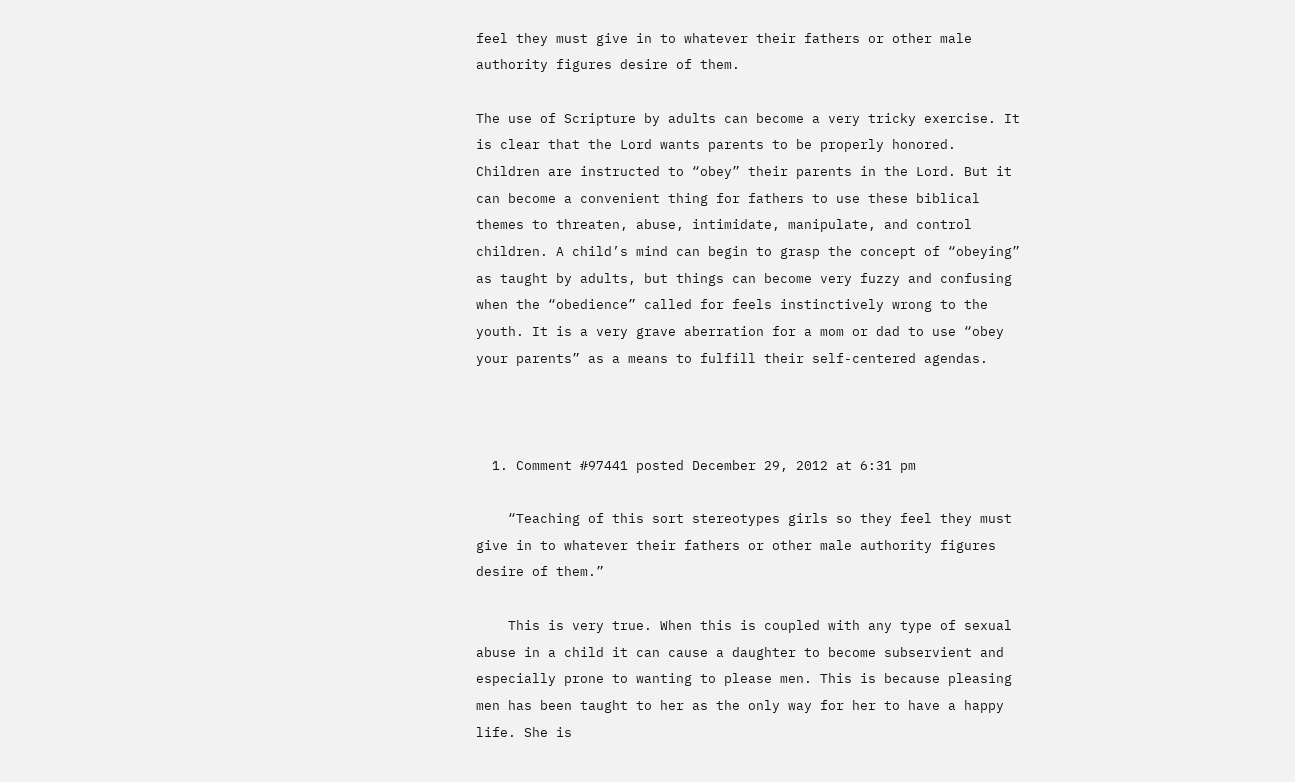feel they must give in to whatever their fathers or other male authority figures desire of them.

The use of Scripture by adults can become a very tricky exercise. It is clear that the Lord wants parents to be properly honored. Children are instructed to “obey” their parents in the Lord. But it can become a convenient thing for fathers to use these biblical themes to threaten, abuse, intimidate, manipulate, and control children. A child’s mind can begin to grasp the concept of “obeying” as taught by adults, but things can become very fuzzy and confusing when the “obedience” called for feels instinctively wrong to the youth. It is a very grave aberration for a mom or dad to use “obey your parents” as a means to fulfill their self-centered agendas.



  1. Comment #97441 posted December 29, 2012 at 6:31 pm

    “Teaching of this sort stereotypes girls so they feel they must give in to whatever their fathers or other male authority figures desire of them.”

    This is very true. When this is coupled with any type of sexual abuse in a child it can cause a daughter to become subservient and especially prone to wanting to please men. This is because pleasing men has been taught to her as the only way for her to have a happy life. She is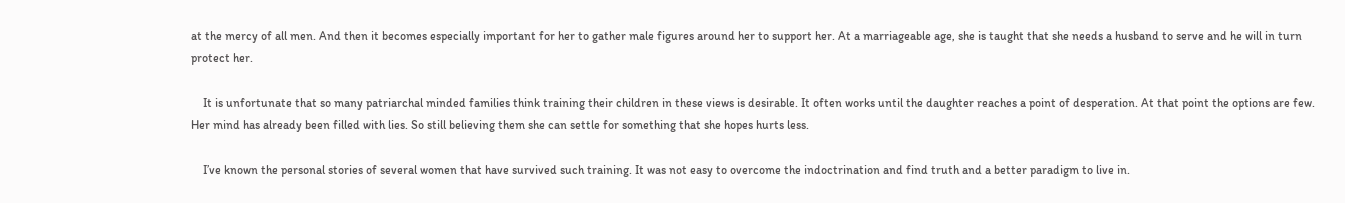at the mercy of all men. And then it becomes especially important for her to gather male figures around her to support her. At a marriageable age, she is taught that she needs a husband to serve and he will in turn protect her.

    It is unfortunate that so many patriarchal minded families think training their children in these views is desirable. It often works until the daughter reaches a point of desperation. At that point the options are few. Her mind has already been filled with lies. So still believing them she can settle for something that she hopes hurts less.

    I’ve known the personal stories of several women that have survived such training. It was not easy to overcome the indoctrination and find truth and a better paradigm to live in.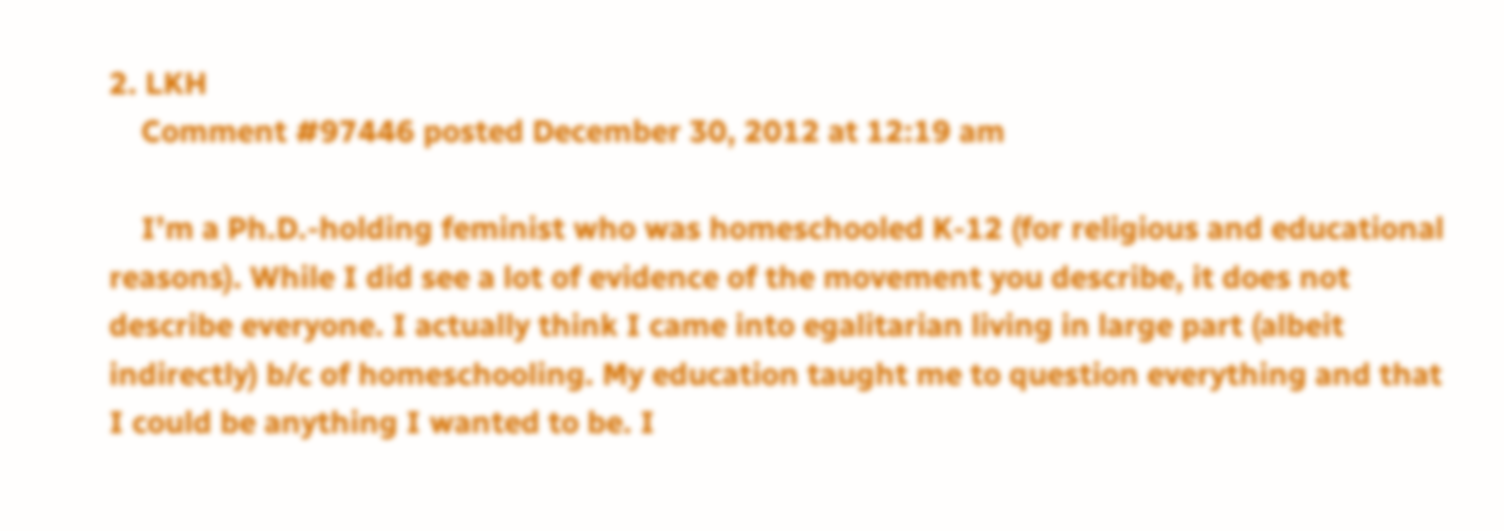2. LKH
    Comment #97446 posted December 30, 2012 at 12:19 am

    I’m a Ph.D.-holding feminist who was homeschooled K-12 (for religious and educational reasons). While I did see a lot of evidence of the movement you describe, it does not describe everyone. I actually think I came into egalitarian living in large part (albeit indirectly) b/c of homeschooling. My education taught me to question everything and that I could be anything I wanted to be. I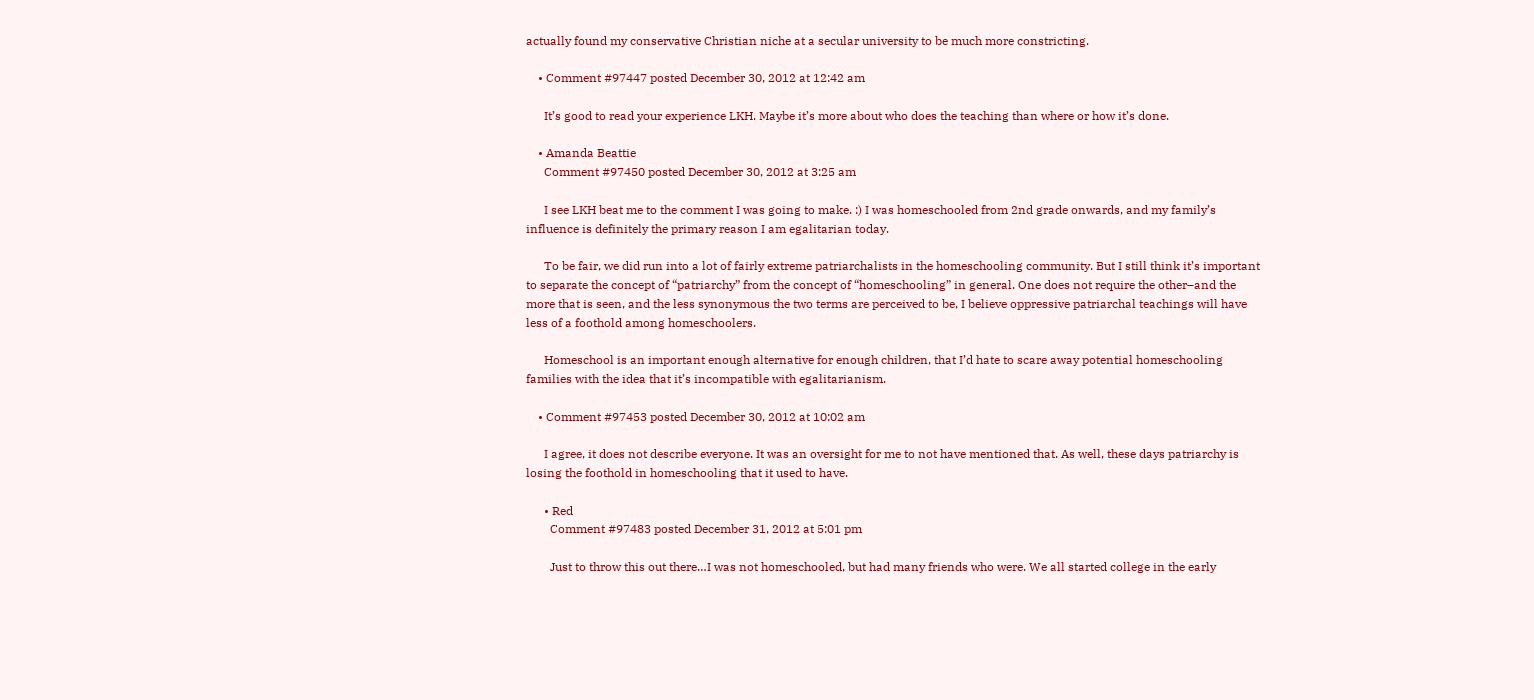actually found my conservative Christian niche at a secular university to be much more constricting.

    • Comment #97447 posted December 30, 2012 at 12:42 am

      It’s good to read your experience LKH. Maybe it’s more about who does the teaching than where or how it’s done.

    • Amanda Beattie
      Comment #97450 posted December 30, 2012 at 3:25 am

      I see LKH beat me to the comment I was going to make. :) I was homeschooled from 2nd grade onwards, and my family’s influence is definitely the primary reason I am egalitarian today.

      To be fair, we did run into a lot of fairly extreme patriarchalists in the homeschooling community. But I still think it’s important to separate the concept of “patriarchy” from the concept of “homeschooling” in general. One does not require the other–and the more that is seen, and the less synonymous the two terms are perceived to be, I believe oppressive patriarchal teachings will have less of a foothold among homeschoolers.

      Homeschool is an important enough alternative for enough children, that I’d hate to scare away potential homeschooling families with the idea that it’s incompatible with egalitarianism.

    • Comment #97453 posted December 30, 2012 at 10:02 am

      I agree, it does not describe everyone. It was an oversight for me to not have mentioned that. As well, these days patriarchy is losing the foothold in homeschooling that it used to have.

      • Red
        Comment #97483 posted December 31, 2012 at 5:01 pm

        Just to throw this out there…I was not homeschooled, but had many friends who were. We all started college in the early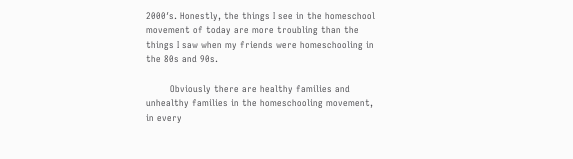2000′s. Honestly, the things I see in the homeschool movement of today are more troubling than the things I saw when my friends were homeschooling in the 80s and 90s.

        Obviously there are healthy families and unhealthy families in the homeschooling movement, in every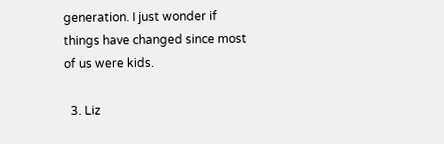generation. I just wonder if things have changed since most of us were kids.

  3. Liz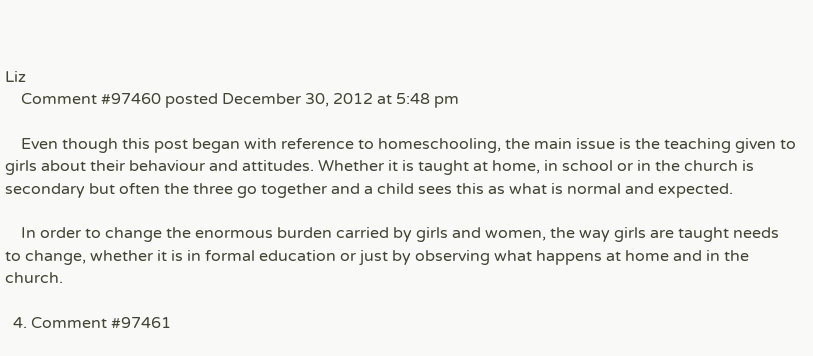Liz
    Comment #97460 posted December 30, 2012 at 5:48 pm

    Even though this post began with reference to homeschooling, the main issue is the teaching given to girls about their behaviour and attitudes. Whether it is taught at home, in school or in the church is secondary but often the three go together and a child sees this as what is normal and expected.

    In order to change the enormous burden carried by girls and women, the way girls are taught needs to change, whether it is in formal education or just by observing what happens at home and in the church.

  4. Comment #97461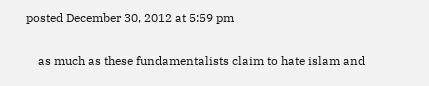posted December 30, 2012 at 5:59 pm

    as much as these fundamentalists claim to hate islam and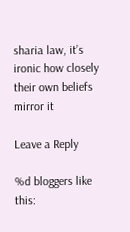sharia law, it’s ironic how closely their own beliefs mirror it

Leave a Reply

%d bloggers like this: